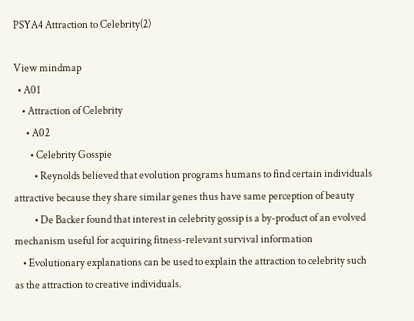PSYA4 Attraction to Celebrity(2)

View mindmap
  • A01
    • Attraction of Celebrity
      • A02
        • Celebrity Gosspie
          • Reynolds believed that evolution programs humans to find certain individuals attractive because they share similar genes thus have same perception of beauty
          • De Backer found that interest in celebrity gossip is a by-product of an evolved mechanism useful for acquiring fitness-relevant survival information
    • Evolutionary explanations can be used to explain the attraction to celebrity such as the attraction to creative individuals.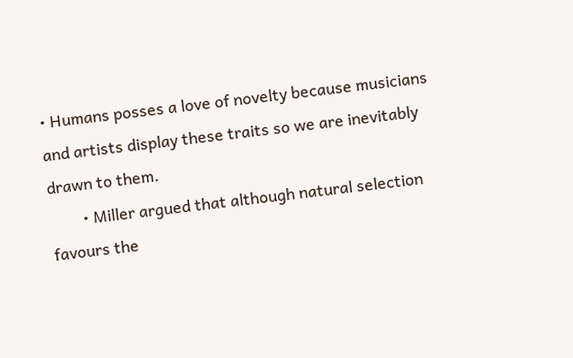• Humans posses a love of novelty because musicians and artists display these traits so we are inevitably drawn to them.
        • Miller argued that although natural selection favours the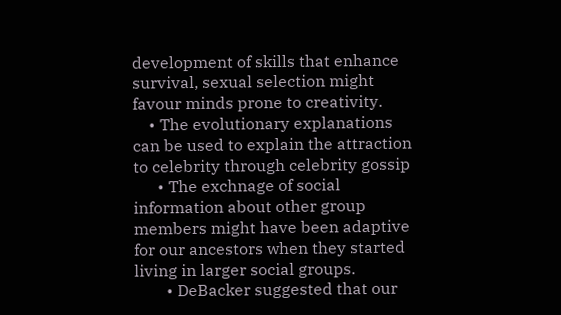development of skills that enhance survival, sexual selection might favour minds prone to creativity.
    • The evolutionary explanations can be used to explain the attraction to celebrity through celebrity gossip
      • The exchnage of social information about other group members might have been adaptive for our ancestors when they started living in larger social groups.
        • DeBacker suggested that our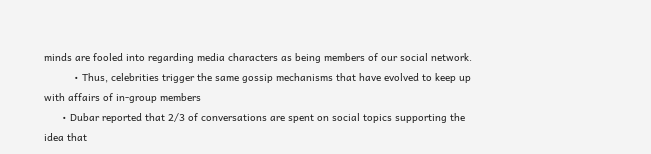minds are fooled into regarding media characters as being members of our social network.
          • Thus, celebrities trigger the same gossip mechanisms that have evolved to keep up with affairs of in-group members
      • Dubar reported that 2/3 of conversations are spent on social topics supporting the idea that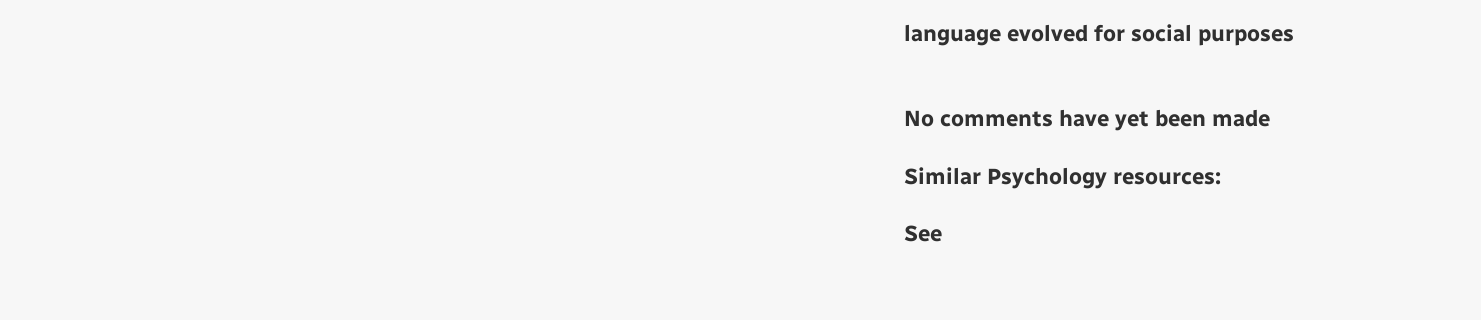language evolved for social purposes


No comments have yet been made

Similar Psychology resources:

See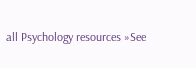all Psychology resources »See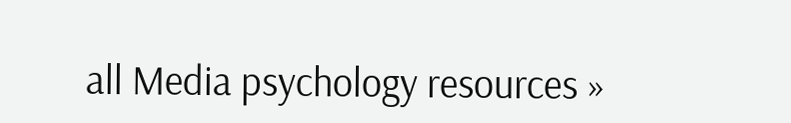all Media psychology resources »